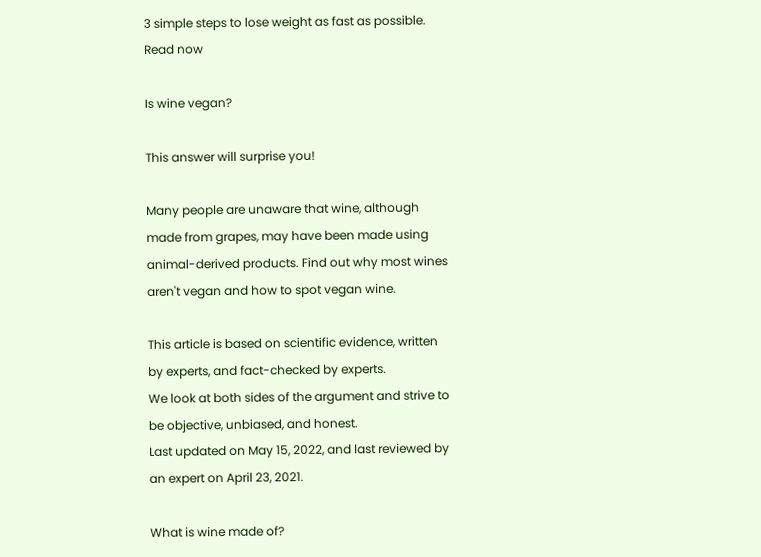3 simple steps to lose weight as fast as possible. Read now

Is wine vegan?

This answer will surprise you!

Many people are unaware that wine, although made from grapes, may have been made using animal-derived products. Find out why most wines aren't vegan and how to spot vegan wine.

This article is based on scientific evidence, written by experts, and fact-checked by experts.
We look at both sides of the argument and strive to be objective, unbiased, and honest.
Last updated on May 15, 2022, and last reviewed by an expert on April 23, 2021.

What is wine made of?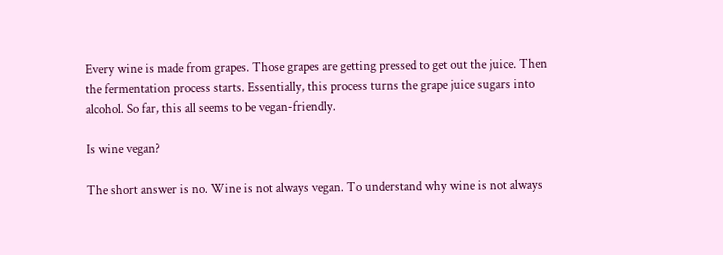Every wine is made from grapes. Those grapes are getting pressed to get out the juice. Then the fermentation process starts. Essentially, this process turns the grape juice sugars into alcohol. So far, this all seems to be vegan-friendly.

Is wine vegan?

The short answer is no. Wine is not always vegan. To understand why wine is not always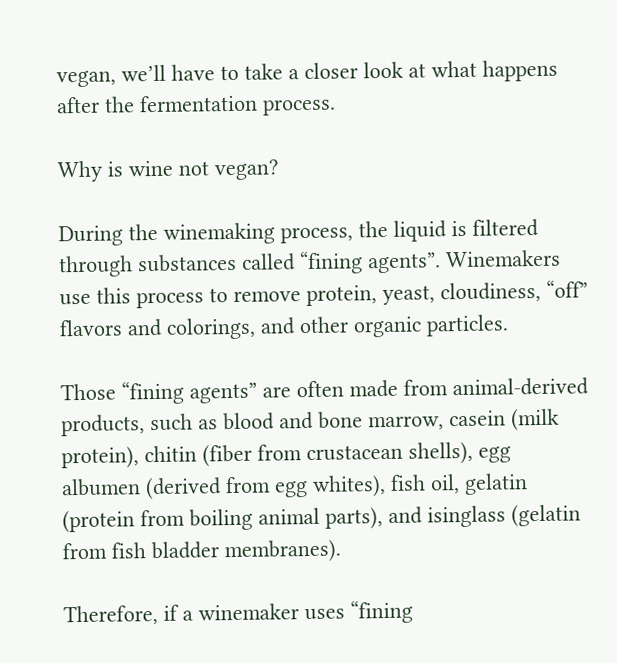vegan, we’ll have to take a closer look at what happens after the fermentation process.

Why is wine not vegan?

During the winemaking process, the liquid is filtered through substances called “fining agents”. Winemakers use this process to remove protein, yeast, cloudiness, “off” flavors and colorings, and other organic particles.

Those “fining agents” are often made from animal-derived products, such as blood and bone marrow, casein (milk protein), chitin (fiber from crustacean shells), egg albumen (derived from egg whites), fish oil, gelatin (protein from boiling animal parts), and isinglass (gelatin from fish bladder membranes).

Therefore, if a winemaker uses “fining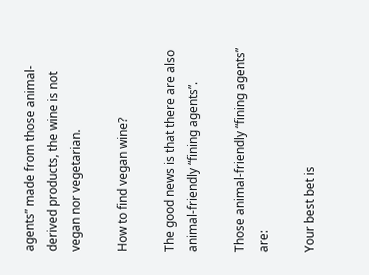agents” made from those animal-derived products, the wine is not vegan nor vegetarian.

How to find vegan wine?

The good news is that there are also animal-friendly “fining agents”.

Those animal-friendly “fining agents” are:

Your best bet is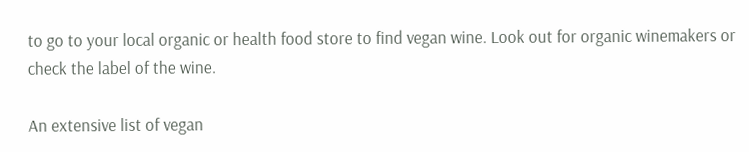to go to your local organic or health food store to find vegan wine. Look out for organic winemakers or check the label of the wine.

An extensive list of vegan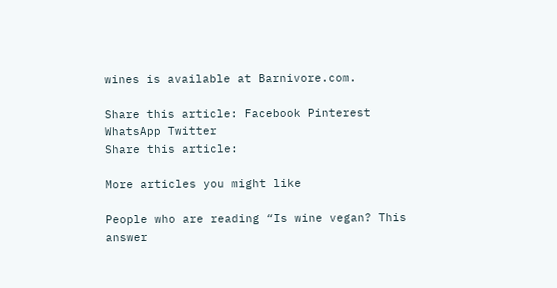wines is available at Barnivore.com.

Share this article: Facebook Pinterest WhatsApp Twitter
Share this article:

More articles you might like

People who are reading “Is wine vegan? This answer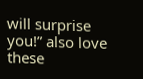will surprise you!” also love these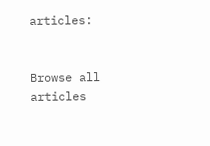articles:


Browse all articles